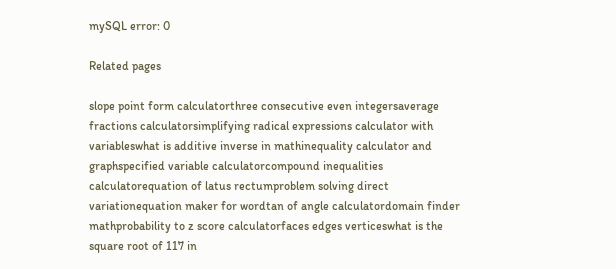mySQL error: 0

Related pages

slope point form calculatorthree consecutive even integersaverage fractions calculatorsimplifying radical expressions calculator with variableswhat is additive inverse in mathinequality calculator and graphspecified variable calculatorcompound inequalities calculatorequation of latus rectumproblem solving direct variationequation maker for wordtan of angle calculatordomain finder mathprobability to z score calculatorfaces edges verticeswhat is the square root of 117 in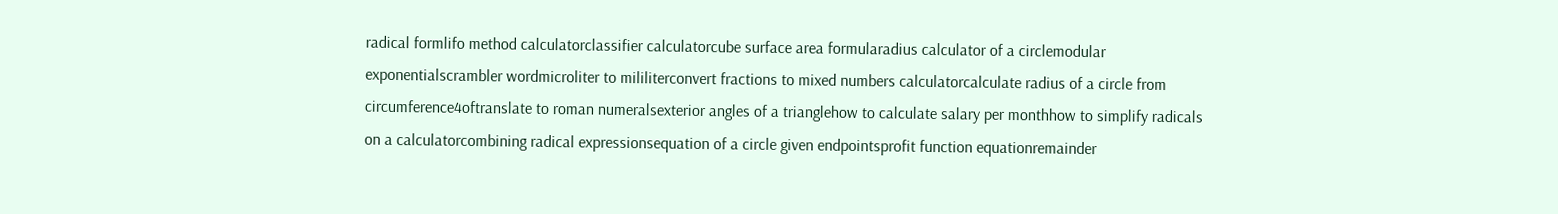radical formlifo method calculatorclassifier calculatorcube surface area formularadius calculator of a circlemodular exponentialscrambler wordmicroliter to mililiterconvert fractions to mixed numbers calculatorcalculate radius of a circle from circumference4oftranslate to roman numeralsexterior angles of a trianglehow to calculate salary per monthhow to simplify radicals on a calculatorcombining radical expressionsequation of a circle given endpointsprofit function equationremainder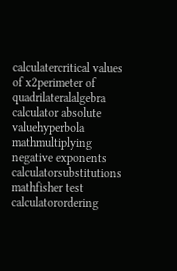calculatercritical values of x2perimeter of quadrilateralalgebra calculator absolute valuehyperbola mathmultiplying negative exponents calculatorsubstitutions mathfisher test calculatorordering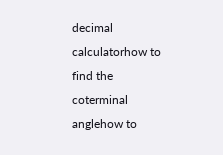decimal calculatorhow to find the coterminal anglehow to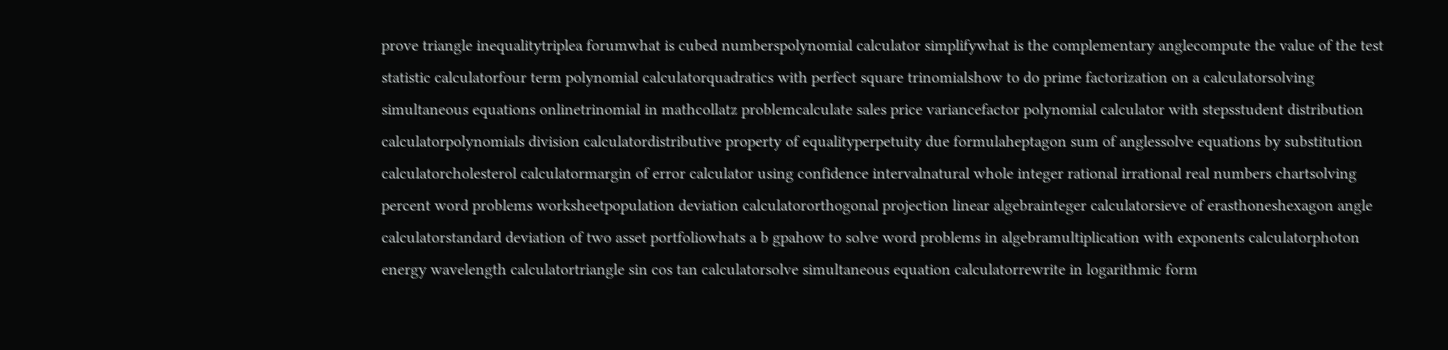prove triangle inequalitytriplea forumwhat is cubed numberspolynomial calculator simplifywhat is the complementary anglecompute the value of the test statistic calculatorfour term polynomial calculatorquadratics with perfect square trinomialshow to do prime factorization on a calculatorsolving simultaneous equations onlinetrinomial in mathcollatz problemcalculate sales price variancefactor polynomial calculator with stepsstudent distribution calculatorpolynomials division calculatordistributive property of equalityperpetuity due formulaheptagon sum of anglessolve equations by substitution calculatorcholesterol calculatormargin of error calculator using confidence intervalnatural whole integer rational irrational real numbers chartsolving percent word problems worksheetpopulation deviation calculatororthogonal projection linear algebrainteger calculatorsieve of erasthoneshexagon angle calculatorstandard deviation of two asset portfoliowhats a b gpahow to solve word problems in algebramultiplication with exponents calculatorphoton energy wavelength calculatortriangle sin cos tan calculatorsolve simultaneous equation calculatorrewrite in logarithmic form